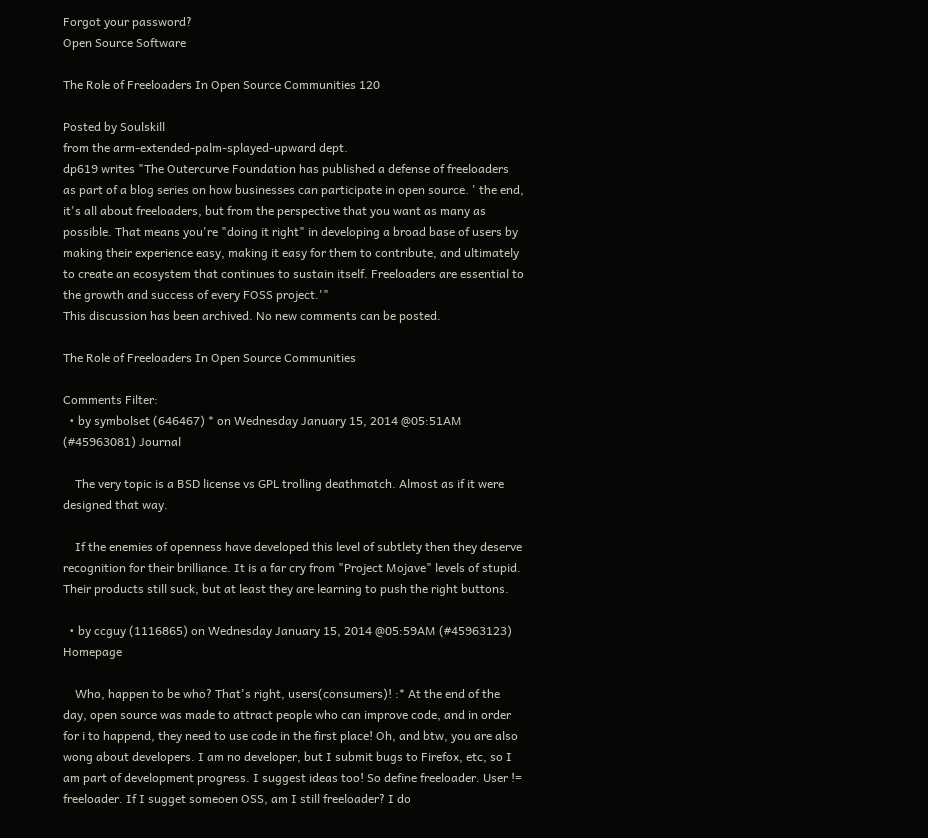Forgot your password?
Open Source Software

The Role of Freeloaders In Open Source Communities 120

Posted by Soulskill
from the arm-extended-palm-splayed-upward dept.
dp619 writes "The Outercurve Foundation has published a defense of freeloaders as part of a blog series on how businesses can participate in open source. ' the end, it's all about freeloaders, but from the perspective that you want as many as possible. That means you're "doing it right" in developing a broad base of users by making their experience easy, making it easy for them to contribute, and ultimately to create an ecosystem that continues to sustain itself. Freeloaders are essential to the growth and success of every FOSS project.'"
This discussion has been archived. No new comments can be posted.

The Role of Freeloaders In Open Source Communities

Comments Filter:
  • by symbolset (646467) * on Wednesday January 15, 2014 @05:51AM (#45963081) Journal

    The very topic is a BSD license vs GPL trolling deathmatch. Almost as if it were designed that way.

    If the enemies of openness have developed this level of subtlety then they deserve recognition for their brilliance. It is a far cry from "Project Mojave" levels of stupid. Their products still suck, but at least they are learning to push the right buttons.

  • by ccguy (1116865) on Wednesday January 15, 2014 @05:59AM (#45963123) Homepage

    Who, happen to be who? That's right, users(consumers)! :* At the end of the day, open source was made to attract people who can improve code, and in order for i to happend, they need to use code in the first place! Oh, and btw, you are also wong about developers. I am no developer, but I submit bugs to Firefox, etc, so I am part of development progress. I suggest ideas too! So define freeloader. User != freeloader. If I sugget someoen OSS, am I still freeloader? I do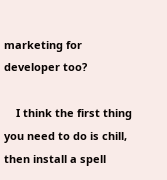marketing for developer too?

    I think the first thing you need to do is chill, then install a spell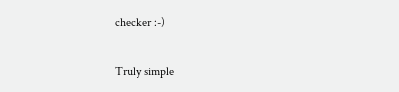checker :-)

Truly simple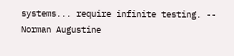systems... require infinite testing. -- Norman Augustine